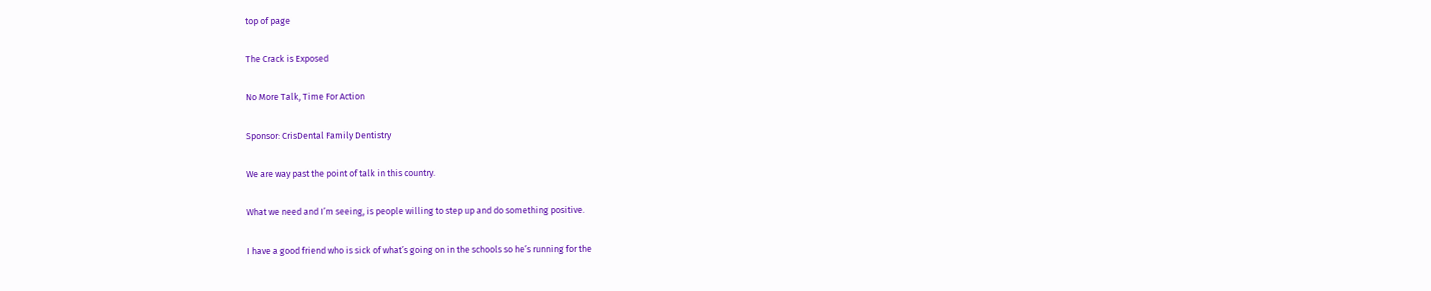top of page

The Crack is Exposed

No More Talk, Time For Action

Sponsor: CrisDental Family Dentistry

We are way past the point of talk in this country.

What we need and I’m seeing, is people willing to step up and do something positive.

I have a good friend who is sick of what’s going on in the schools so he’s running for the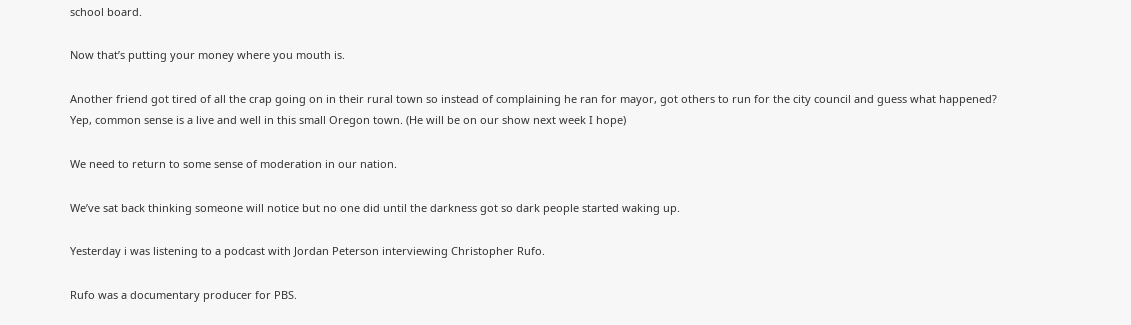school board.

Now that’s putting your money where you mouth is.

Another friend got tired of all the crap going on in their rural town so instead of complaining he ran for mayor, got others to run for the city council and guess what happened? Yep, common sense is a live and well in this small Oregon town. (He will be on our show next week I hope)

We need to return to some sense of moderation in our nation.

We’ve sat back thinking someone will notice but no one did until the darkness got so dark people started waking up.

Yesterday i was listening to a podcast with Jordan Peterson interviewing Christopher Rufo.

Rufo was a documentary producer for PBS.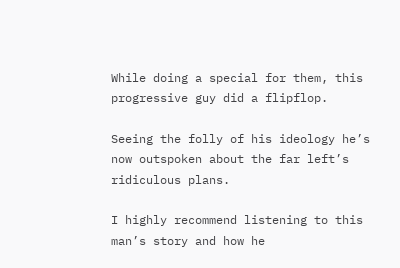While doing a special for them, this progressive guy did a flipflop.

Seeing the folly of his ideology he’s now outspoken about the far left’s ridiculous plans.

I highly recommend listening to this man’s story and how he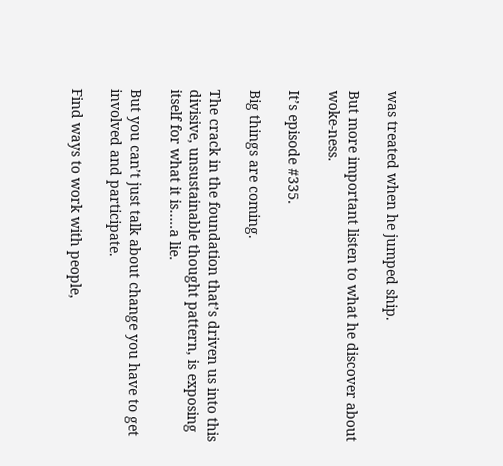was treated when he jumped ship.

But more important listen to what he discover about woke-ness.

It’s episode #335.

Big things are coming.

The crack in the foundation that’s driven us into this divisive, unsustainable thought pattern, is exposing itself for what it is…..a lie.

But you can’t just talk about change you have to get involved and participate.

Find ways to work with people,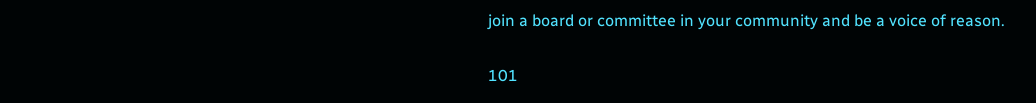join a board or committee in your community and be a voice of reason.

101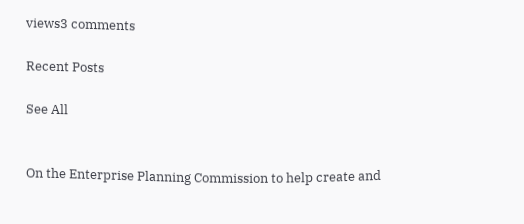views3 comments

Recent Posts

See All


On the Enterprise Planning Commission to help create and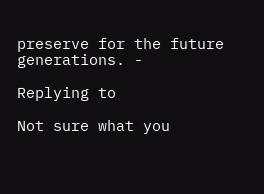preserve for the future generations. -

Replying to

Not sure what you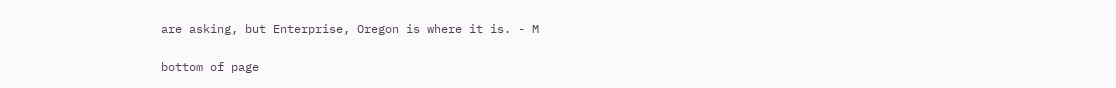are asking, but Enterprise, Oregon is where it is. - M

bottom of page